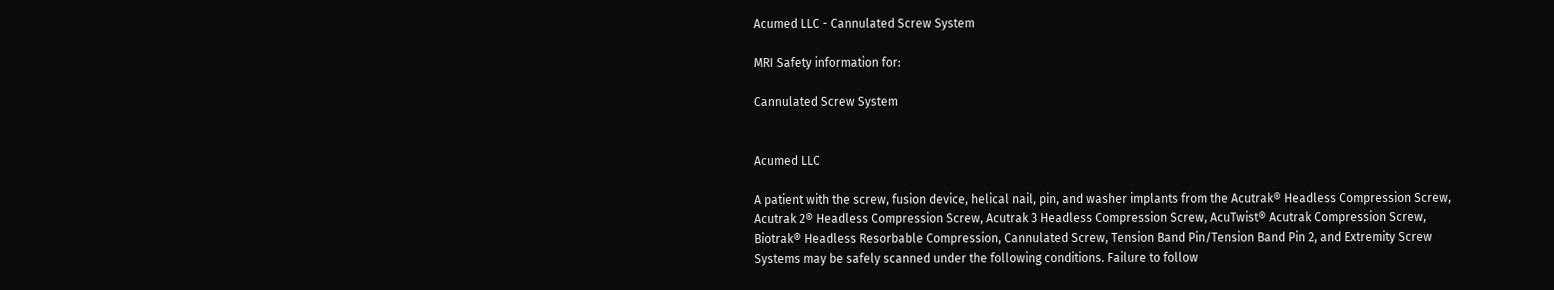Acumed LLC - Cannulated Screw System

MRI Safety information for:

Cannulated Screw System


Acumed LLC

A patient with the screw, fusion device, helical nail, pin, and washer implants from the Acutrak® Headless Compression Screw, Acutrak 2® Headless Compression Screw, Acutrak 3 Headless Compression Screw, AcuTwist® Acutrak Compression Screw, Biotrak® Headless Resorbable Compression, Cannulated Screw, Tension Band Pin/Tension Band Pin 2, and Extremity Screw Systems may be safely scanned under the following conditions. Failure to follow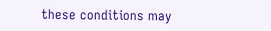these conditions may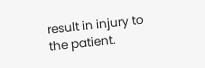result in injury to the patient.